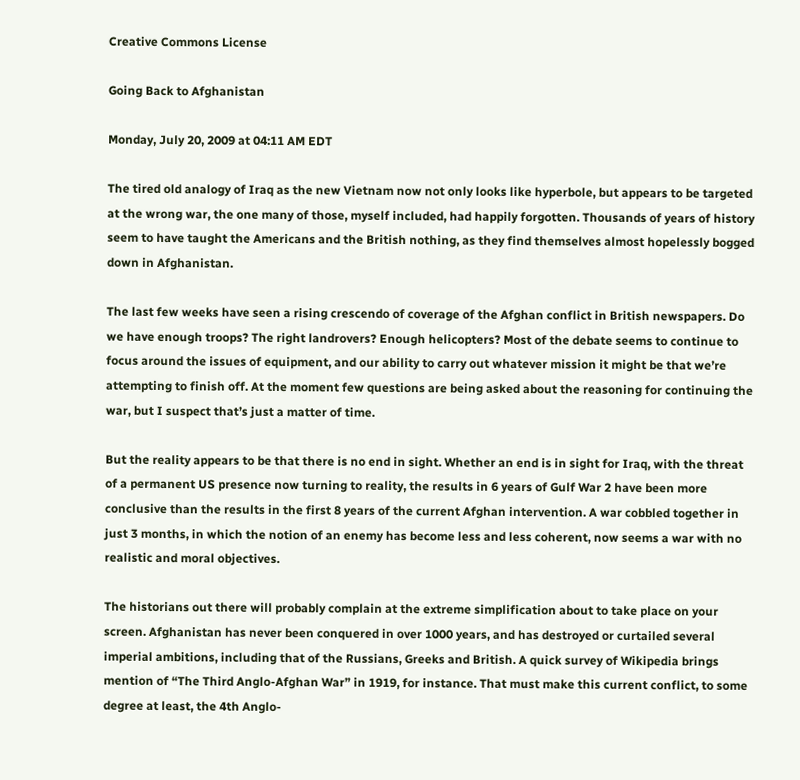Creative Commons License

Going Back to Afghanistan

Monday, July 20, 2009 at 04:11 AM EDT

The tired old analogy of Iraq as the new Vietnam now not only looks like hyperbole, but appears to be targeted at the wrong war, the one many of those, myself included, had happily forgotten. Thousands of years of history seem to have taught the Americans and the British nothing, as they find themselves almost hopelessly bogged down in Afghanistan.

The last few weeks have seen a rising crescendo of coverage of the Afghan conflict in British newspapers. Do we have enough troops? The right landrovers? Enough helicopters? Most of the debate seems to continue to focus around the issues of equipment, and our ability to carry out whatever mission it might be that we’re attempting to finish off. At the moment few questions are being asked about the reasoning for continuing the war, but I suspect that’s just a matter of time.

But the reality appears to be that there is no end in sight. Whether an end is in sight for Iraq, with the threat of a permanent US presence now turning to reality, the results in 6 years of Gulf War 2 have been more conclusive than the results in the first 8 years of the current Afghan intervention. A war cobbled together in just 3 months, in which the notion of an enemy has become less and less coherent, now seems a war with no realistic and moral objectives.

The historians out there will probably complain at the extreme simplification about to take place on your screen. Afghanistan has never been conquered in over 1000 years, and has destroyed or curtailed several imperial ambitions, including that of the Russians, Greeks and British. A quick survey of Wikipedia brings mention of “The Third Anglo-Afghan War” in 1919, for instance. That must make this current conflict, to some degree at least, the 4th Anglo-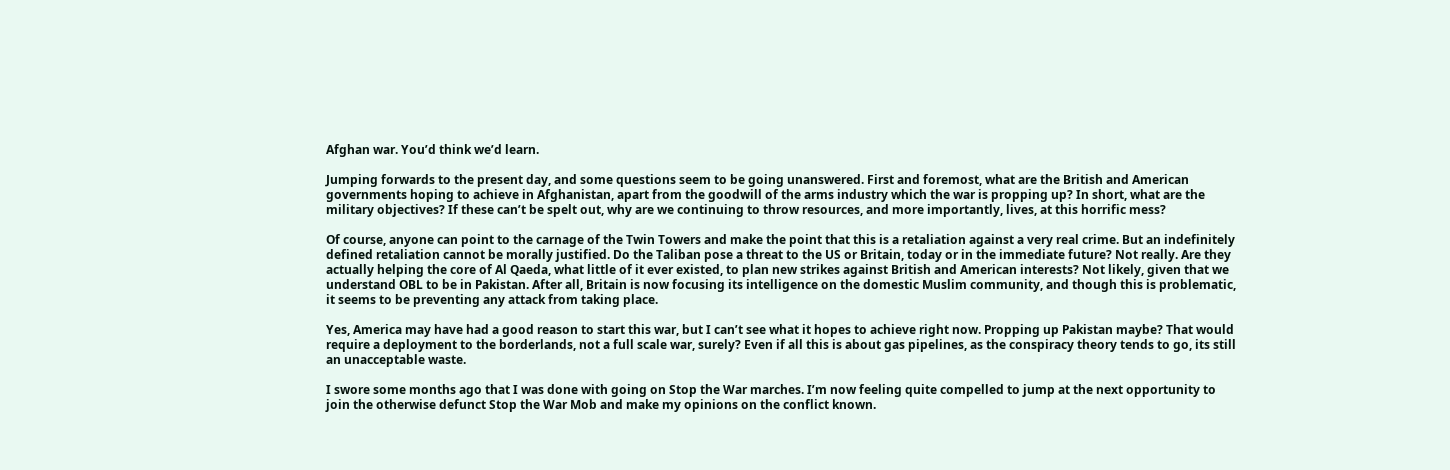Afghan war. You’d think we’d learn.

Jumping forwards to the present day, and some questions seem to be going unanswered. First and foremost, what are the British and American governments hoping to achieve in Afghanistan, apart from the goodwill of the arms industry which the war is propping up? In short, what are the military objectives? If these can’t be spelt out, why are we continuing to throw resources, and more importantly, lives, at this horrific mess?

Of course, anyone can point to the carnage of the Twin Towers and make the point that this is a retaliation against a very real crime. But an indefinitely defined retaliation cannot be morally justified. Do the Taliban pose a threat to the US or Britain, today or in the immediate future? Not really. Are they actually helping the core of Al Qaeda, what little of it ever existed, to plan new strikes against British and American interests? Not likely, given that we understand OBL to be in Pakistan. After all, Britain is now focusing its intelligence on the domestic Muslim community, and though this is problematic, it seems to be preventing any attack from taking place.

Yes, America may have had a good reason to start this war, but I can’t see what it hopes to achieve right now. Propping up Pakistan maybe? That would require a deployment to the borderlands, not a full scale war, surely? Even if all this is about gas pipelines, as the conspiracy theory tends to go, its still an unacceptable waste.

I swore some months ago that I was done with going on Stop the War marches. I’m now feeling quite compelled to jump at the next opportunity to join the otherwise defunct Stop the War Mob and make my opinions on the conflict known.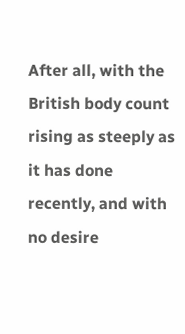After all, with the British body count rising as steeply as it has done recently, and with no desire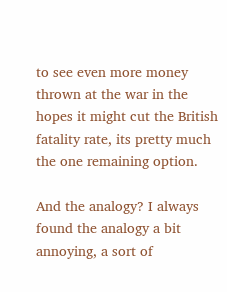to see even more money thrown at the war in the hopes it might cut the British fatality rate, its pretty much the one remaining option.

And the analogy? I always found the analogy a bit annoying, a sort of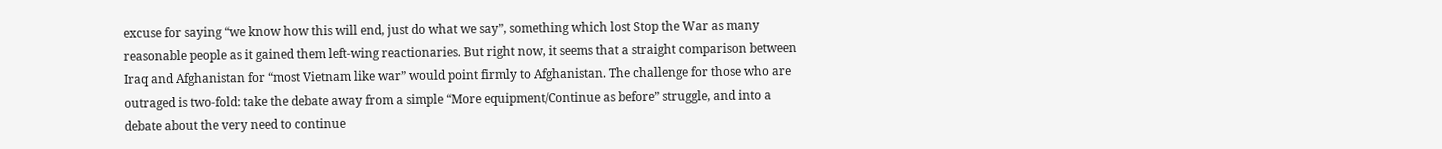excuse for saying “we know how this will end, just do what we say”, something which lost Stop the War as many reasonable people as it gained them left-wing reactionaries. But right now, it seems that a straight comparison between Iraq and Afghanistan for “most Vietnam like war” would point firmly to Afghanistan. The challenge for those who are outraged is two-fold: take the debate away from a simple “More equipment/Continue as before” struggle, and into a debate about the very need to continue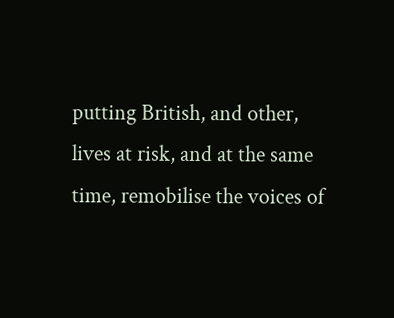putting British, and other, lives at risk, and at the same time, remobilise the voices of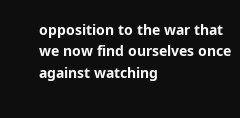opposition to the war that we now find ourselves once against watching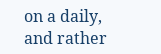on a daily, and rather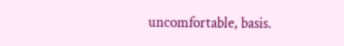uncomfortable, basis.